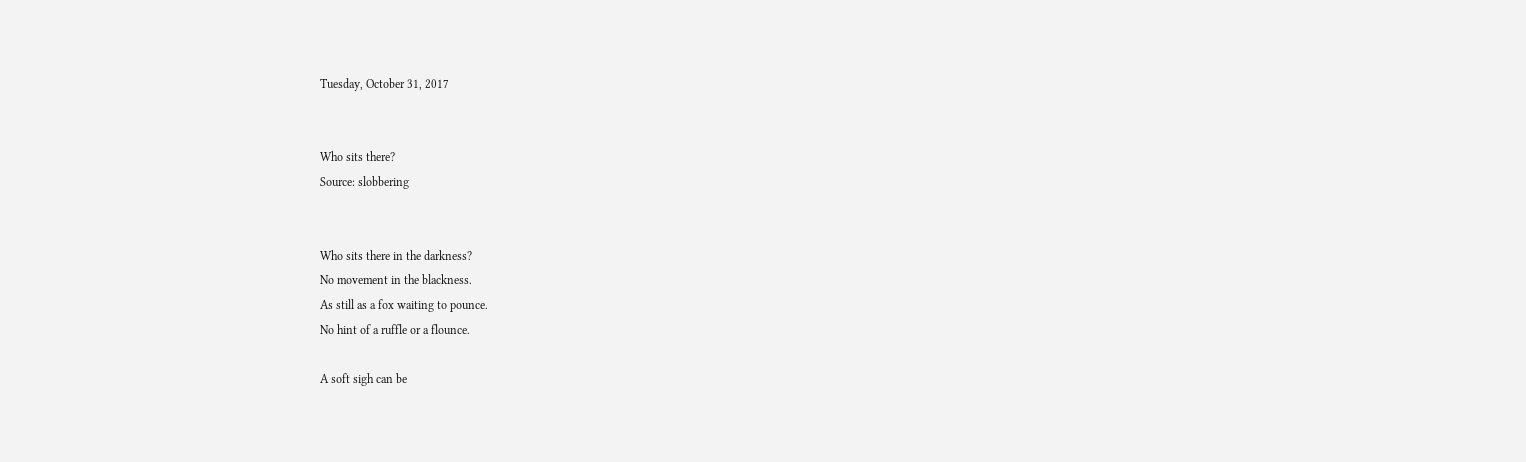Tuesday, October 31, 2017


Who sits there?
Source: slobbering


Who sits there in the darkness?
No movement in the blackness.
As still as a fox waiting to pounce.
No hint of a ruffle or a flounce.

A soft sigh can be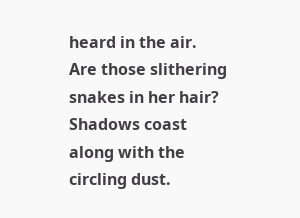heard in the air.
Are those slithering snakes in her hair?
Shadows coast along with the circling dust.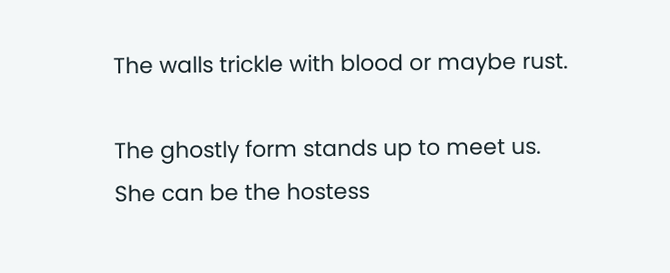The walls trickle with blood or maybe rust.

The ghostly form stands up to meet us.
She can be the hostess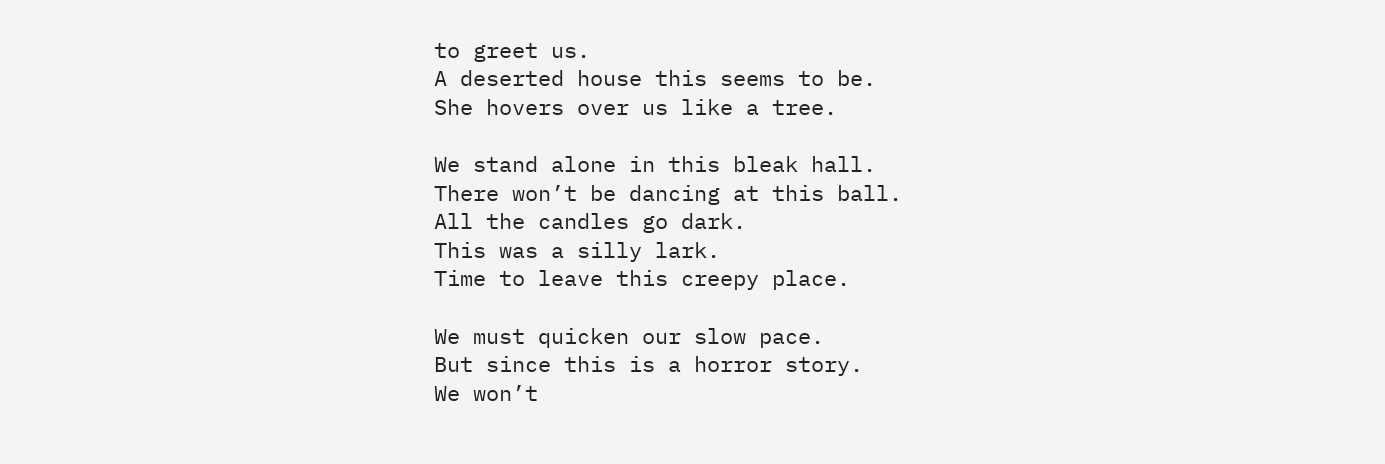to greet us.
A deserted house this seems to be.
She hovers over us like a tree.

We stand alone in this bleak hall.
There won’t be dancing at this ball.
All the candles go dark.
This was a silly lark.
Time to leave this creepy place.

We must quicken our slow pace.
But since this is a horror story.
We won’t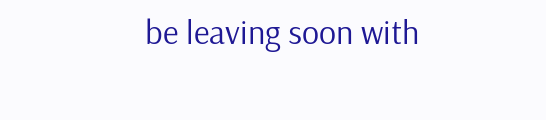be leaving soon with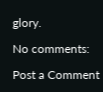glory.

No comments:

Post a Comment